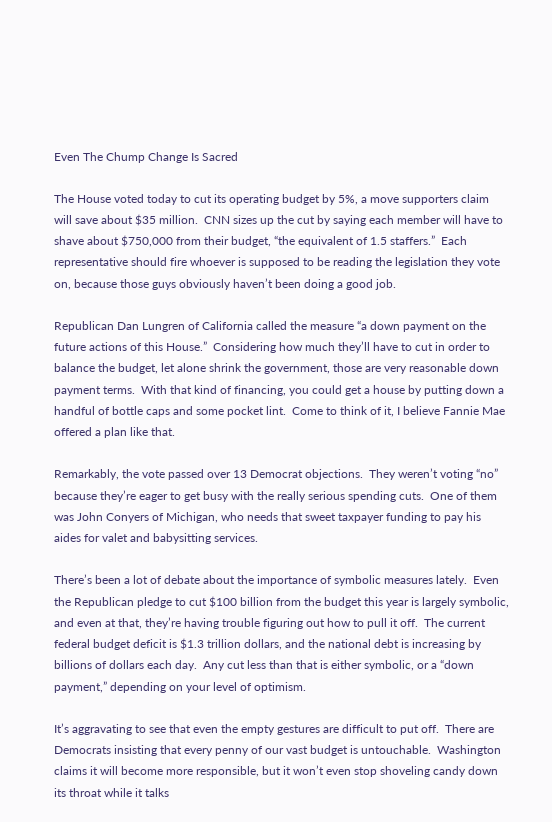Even The Chump Change Is Sacred

The House voted today to cut its operating budget by 5%, a move supporters claim will save about $35 million.  CNN sizes up the cut by saying each member will have to shave about $750,000 from their budget, “the equivalent of 1.5 staffers.”  Each representative should fire whoever is supposed to be reading the legislation they vote on, because those guys obviously haven’t been doing a good job.

Republican Dan Lungren of California called the measure “a down payment on the future actions of this House.”  Considering how much they’ll have to cut in order to balance the budget, let alone shrink the government, those are very reasonable down payment terms.  With that kind of financing, you could get a house by putting down a handful of bottle caps and some pocket lint.  Come to think of it, I believe Fannie Mae offered a plan like that.

Remarkably, the vote passed over 13 Democrat objections.  They weren’t voting “no” because they’re eager to get busy with the really serious spending cuts.  One of them was John Conyers of Michigan, who needs that sweet taxpayer funding to pay his aides for valet and babysitting services.

There’s been a lot of debate about the importance of symbolic measures lately.  Even the Republican pledge to cut $100 billion from the budget this year is largely symbolic, and even at that, they’re having trouble figuring out how to pull it off.  The current federal budget deficit is $1.3 trillion dollars, and the national debt is increasing by billions of dollars each day.  Any cut less than that is either symbolic, or a “down payment,” depending on your level of optimism.

It’s aggravating to see that even the empty gestures are difficult to put off.  There are Democrats insisting that every penny of our vast budget is untouchable.  Washington claims it will become more responsible, but it won’t even stop shoveling candy down its throat while it talks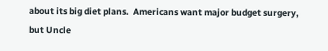about its big diet plans.  Americans want major budget surgery, but Uncle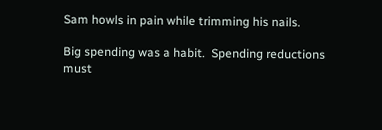Sam howls in pain while trimming his nails.

Big spending was a habit.  Spending reductions must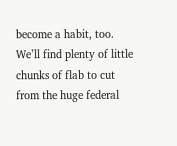become a habit, too.  We’ll find plenty of little chunks of flab to cut from the huge federal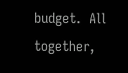budget.  All together,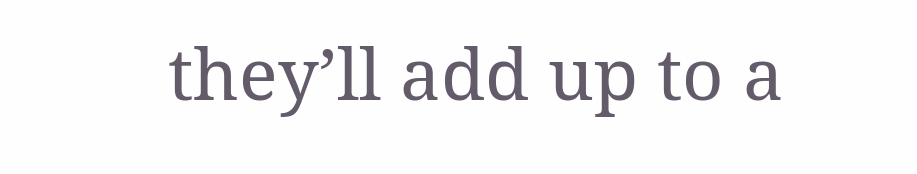they’ll add up to a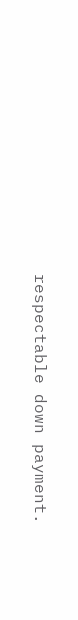respectable down payment.